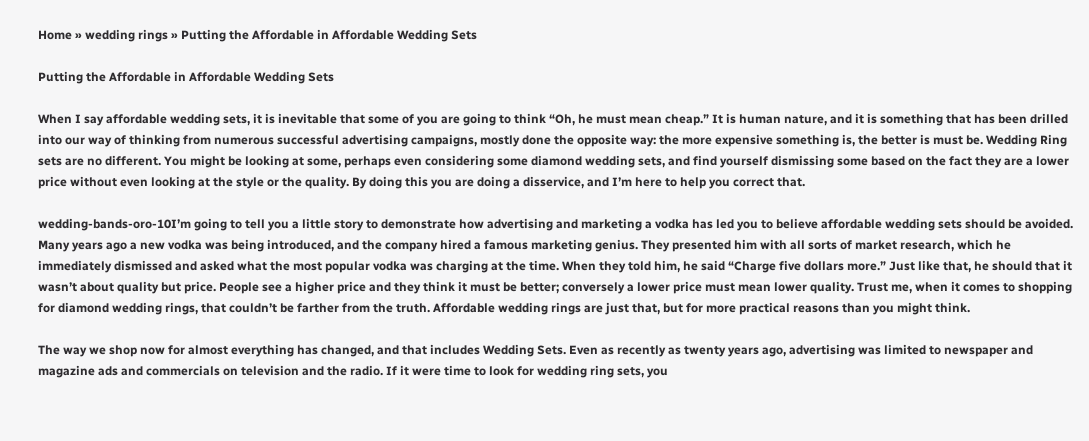Home » wedding rings » Putting the Affordable in Affordable Wedding Sets

Putting the Affordable in Affordable Wedding Sets

When I say affordable wedding sets, it is inevitable that some of you are going to think “Oh, he must mean cheap.” It is human nature, and it is something that has been drilled into our way of thinking from numerous successful advertising campaigns, mostly done the opposite way: the more expensive something is, the better is must be. Wedding Ring sets are no different. You might be looking at some, perhaps even considering some diamond wedding sets, and find yourself dismissing some based on the fact they are a lower price without even looking at the style or the quality. By doing this you are doing a disservice, and I’m here to help you correct that.

wedding-bands-oro-10I’m going to tell you a little story to demonstrate how advertising and marketing a vodka has led you to believe affordable wedding sets should be avoided. Many years ago a new vodka was being introduced, and the company hired a famous marketing genius. They presented him with all sorts of market research, which he immediately dismissed and asked what the most popular vodka was charging at the time. When they told him, he said “Charge five dollars more.” Just like that, he should that it wasn’t about quality but price. People see a higher price and they think it must be better; conversely a lower price must mean lower quality. Trust me, when it comes to shopping for diamond wedding rings, that couldn’t be farther from the truth. Affordable wedding rings are just that, but for more practical reasons than you might think.

The way we shop now for almost everything has changed, and that includes Wedding Sets. Even as recently as twenty years ago, advertising was limited to newspaper and magazine ads and commercials on television and the radio. If it were time to look for wedding ring sets, you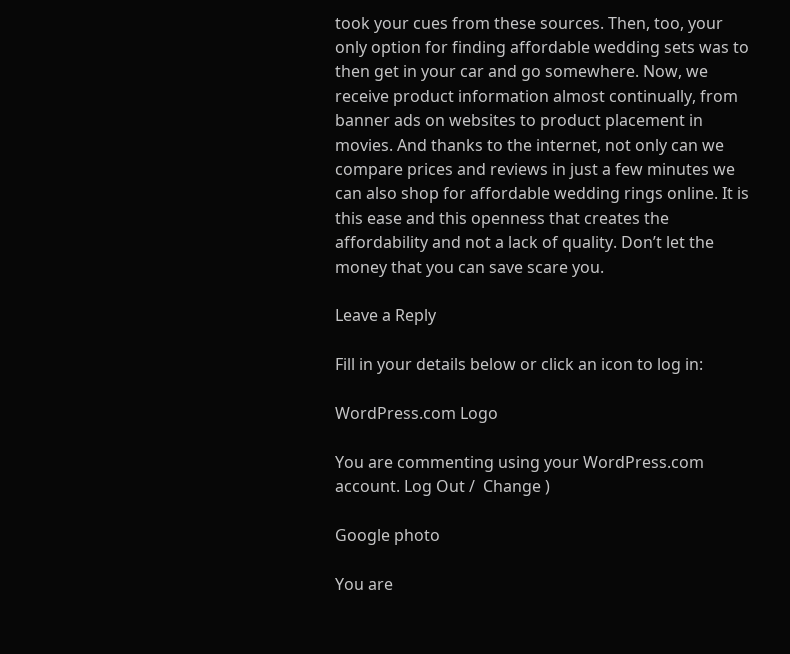took your cues from these sources. Then, too, your only option for finding affordable wedding sets was to then get in your car and go somewhere. Now, we receive product information almost continually, from banner ads on websites to product placement in movies. And thanks to the internet, not only can we compare prices and reviews in just a few minutes we can also shop for affordable wedding rings online. It is this ease and this openness that creates the affordability and not a lack of quality. Don’t let the money that you can save scare you.

Leave a Reply

Fill in your details below or click an icon to log in:

WordPress.com Logo

You are commenting using your WordPress.com account. Log Out /  Change )

Google photo

You are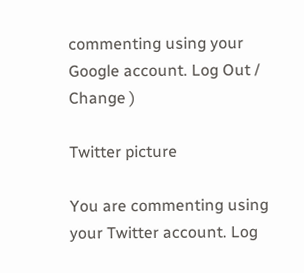commenting using your Google account. Log Out /  Change )

Twitter picture

You are commenting using your Twitter account. Log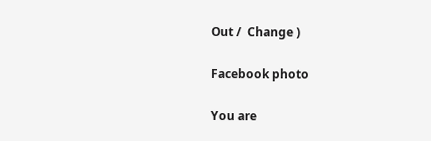Out /  Change )

Facebook photo

You are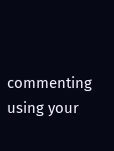commenting using your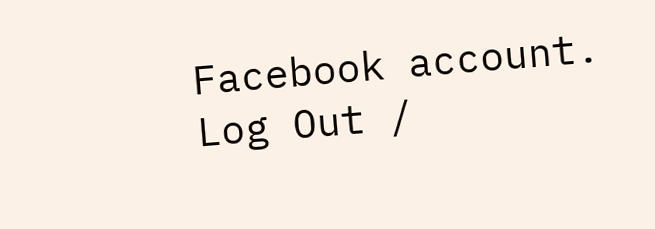Facebook account. Log Out /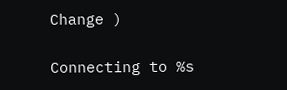Change )

Connecting to %s